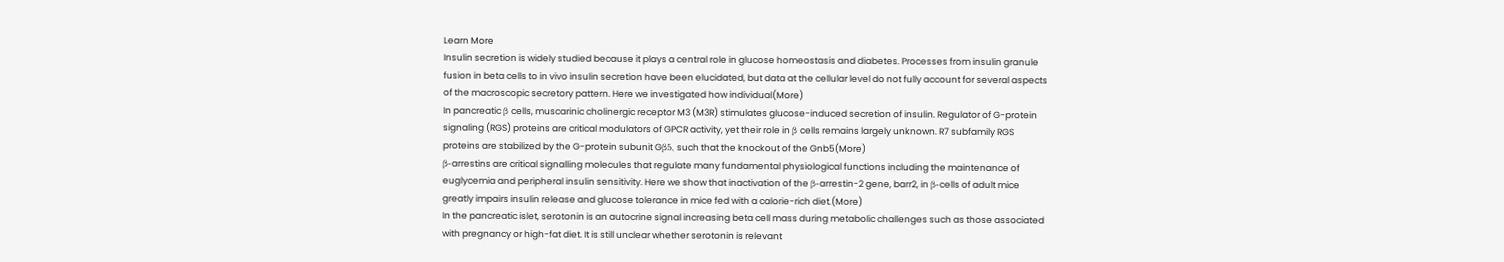Learn More
Insulin secretion is widely studied because it plays a central role in glucose homeostasis and diabetes. Processes from insulin granule fusion in beta cells to in vivo insulin secretion have been elucidated, but data at the cellular level do not fully account for several aspects of the macroscopic secretory pattern. Here we investigated how individual(More)
In pancreatic β cells, muscarinic cholinergic receptor M3 (M3R) stimulates glucose-induced secretion of insulin. Regulator of G-protein signaling (RGS) proteins are critical modulators of GPCR activity, yet their role in β cells remains largely unknown. R7 subfamily RGS proteins are stabilized by the G-protein subunit Gβ5, such that the knockout of the Gnb5(More)
β-arrestins are critical signalling molecules that regulate many fundamental physiological functions including the maintenance of euglycemia and peripheral insulin sensitivity. Here we show that inactivation of the β-arrestin-2 gene, barr2, in β-cells of adult mice greatly impairs insulin release and glucose tolerance in mice fed with a calorie-rich diet.(More)
In the pancreatic islet, serotonin is an autocrine signal increasing beta cell mass during metabolic challenges such as those associated with pregnancy or high-fat diet. It is still unclear whether serotonin is relevant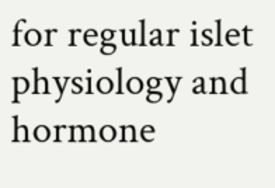for regular islet physiology and hormone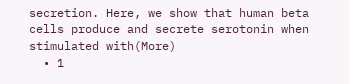secretion. Here, we show that human beta cells produce and secrete serotonin when stimulated with(More)
  • 1